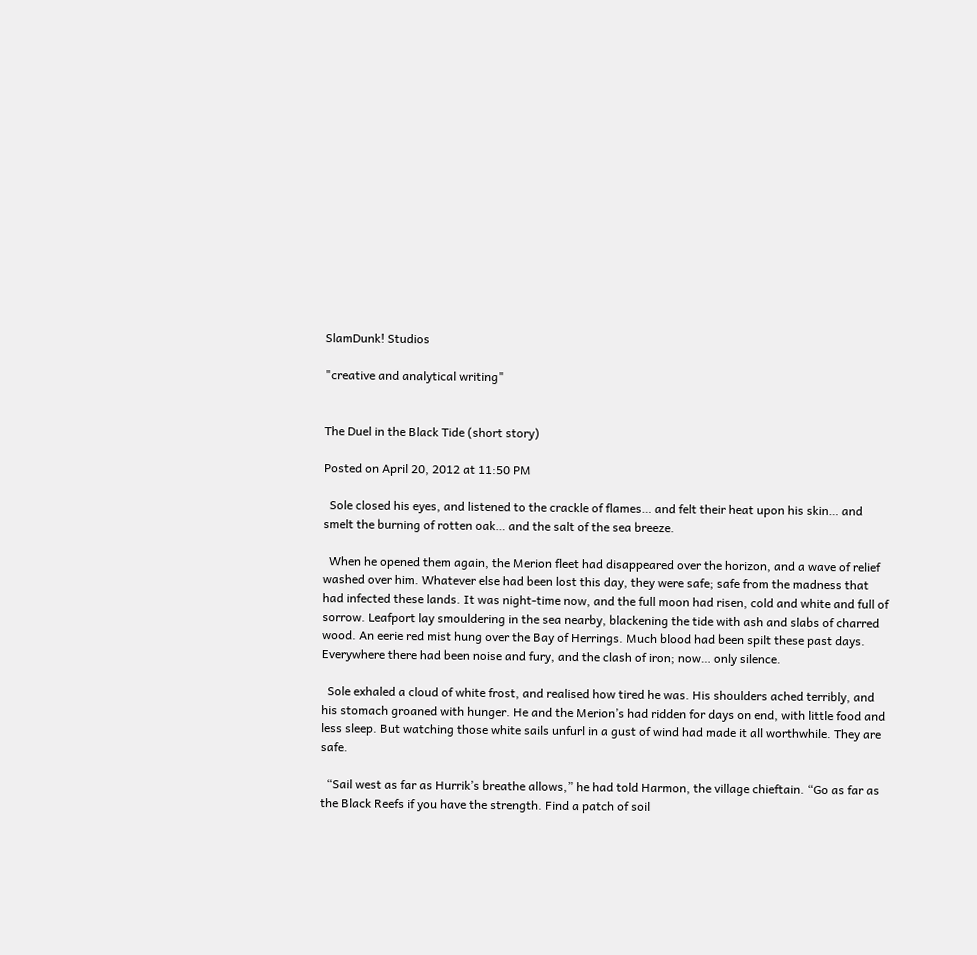SlamDunk! Studios

"creative and analytical writing"


The Duel in the Black Tide (short story)

Posted on April 20, 2012 at 11:50 PM

  Sole closed his eyes, and listened to the crackle of flames… and felt their heat upon his skin… and smelt the burning of rotten oak… and the salt of the sea breeze.

  When he opened them again, the Merion fleet had disappeared over the horizon, and a wave of relief washed over him. Whatever else had been lost this day, they were safe; safe from the madness that had infected these lands. It was night-time now, and the full moon had risen, cold and white and full of sorrow. Leafport lay smouldering in the sea nearby, blackening the tide with ash and slabs of charred wood. An eerie red mist hung over the Bay of Herrings. Much blood had been spilt these past days. Everywhere there had been noise and fury, and the clash of iron; now… only silence.

  Sole exhaled a cloud of white frost, and realised how tired he was. His shoulders ached terribly, and his stomach groaned with hunger. He and the Merion’s had ridden for days on end, with little food and less sleep. But watching those white sails unfurl in a gust of wind had made it all worthwhile. They are safe.

  “Sail west as far as Hurrik’s breathe allows,” he had told Harmon, the village chieftain. “Go as far as the Black Reefs if you have the strength. Find a patch of soil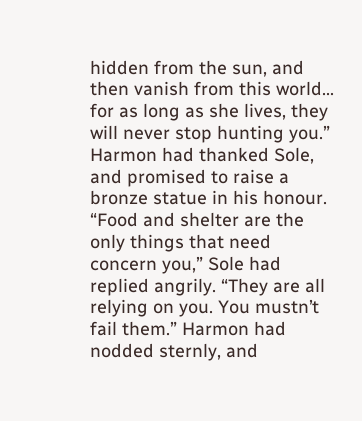hidden from the sun, and then vanish from this world… for as long as she lives, they will never stop hunting you.” Harmon had thanked Sole, and promised to raise a bronze statue in his honour. “Food and shelter are the only things that need concern you,” Sole had replied angrily. “They are all relying on you. You mustn’t fail them.” Harmon had nodded sternly, and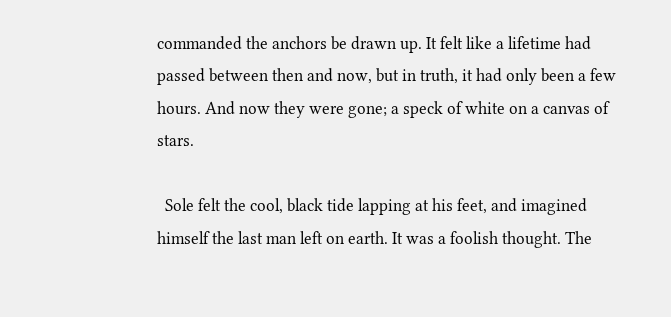commanded the anchors be drawn up. It felt like a lifetime had passed between then and now, but in truth, it had only been a few hours. And now they were gone; a speck of white on a canvas of stars.

  Sole felt the cool, black tide lapping at his feet, and imagined himself the last man left on earth. It was a foolish thought. The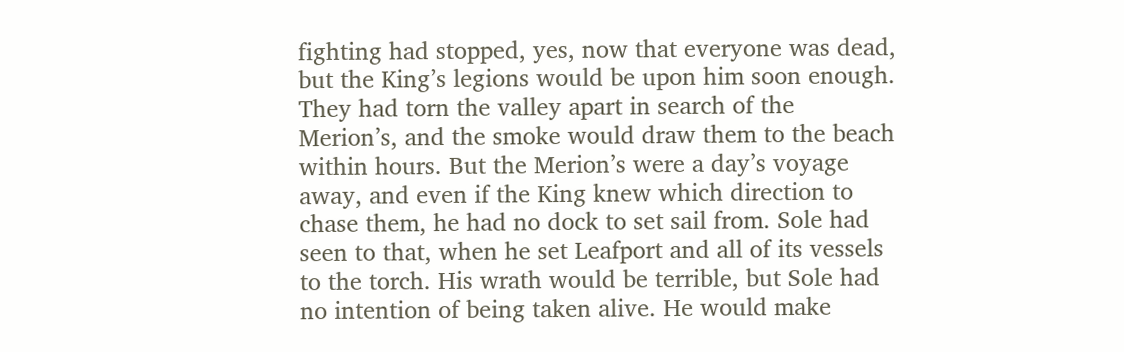fighting had stopped, yes, now that everyone was dead, but the King’s legions would be upon him soon enough. They had torn the valley apart in search of the Merion’s, and the smoke would draw them to the beach within hours. But the Merion’s were a day’s voyage away, and even if the King knew which direction to chase them, he had no dock to set sail from. Sole had seen to that, when he set Leafport and all of its vessels to the torch. His wrath would be terrible, but Sole had no intention of being taken alive. He would make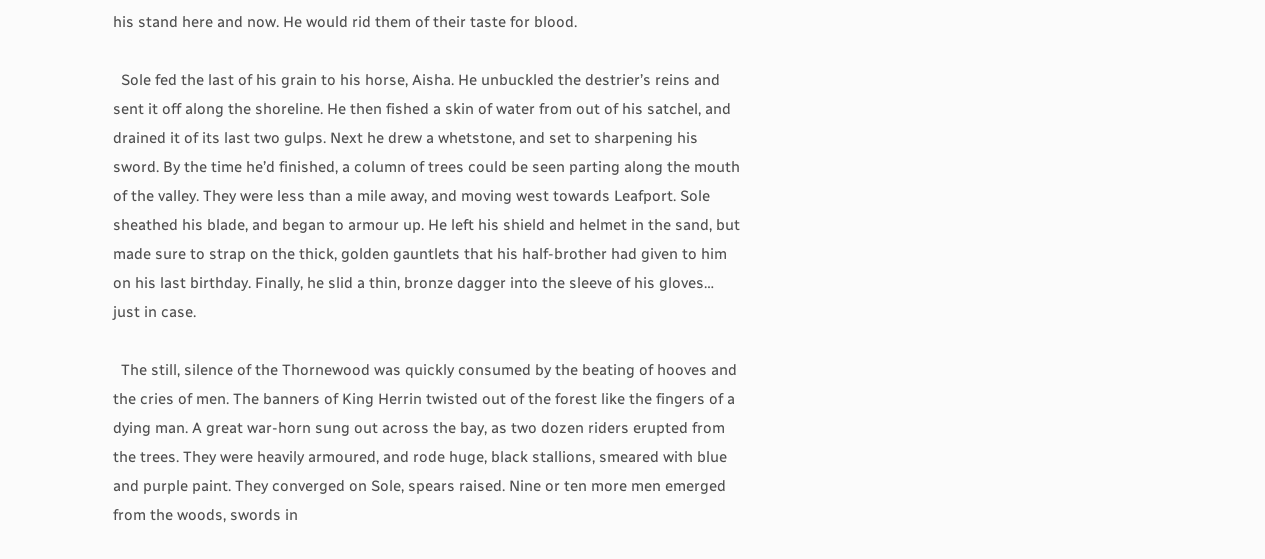his stand here and now. He would rid them of their taste for blood.

  Sole fed the last of his grain to his horse, Aisha. He unbuckled the destrier’s reins and sent it off along the shoreline. He then fished a skin of water from out of his satchel, and drained it of its last two gulps. Next he drew a whetstone, and set to sharpening his sword. By the time he’d finished, a column of trees could be seen parting along the mouth of the valley. They were less than a mile away, and moving west towards Leafport. Sole sheathed his blade, and began to armour up. He left his shield and helmet in the sand, but made sure to strap on the thick, golden gauntlets that his half-brother had given to him on his last birthday. Finally, he slid a thin, bronze dagger into the sleeve of his gloves… just in case.

  The still, silence of the Thornewood was quickly consumed by the beating of hooves and the cries of men. The banners of King Herrin twisted out of the forest like the fingers of a dying man. A great war-horn sung out across the bay, as two dozen riders erupted from the trees. They were heavily armoured, and rode huge, black stallions, smeared with blue and purple paint. They converged on Sole, spears raised. Nine or ten more men emerged from the woods, swords in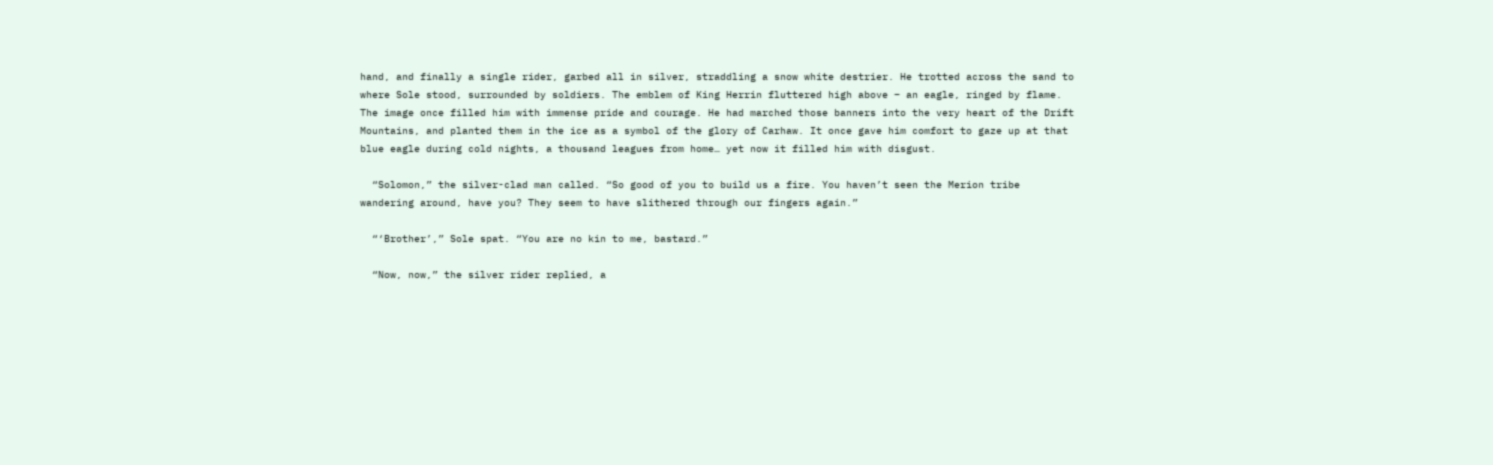hand, and finally a single rider, garbed all in silver, straddling a snow white destrier. He trotted across the sand to where Sole stood, surrounded by soldiers. The emblem of King Herrin fluttered high above – an eagle, ringed by flame. The image once filled him with immense pride and courage. He had marched those banners into the very heart of the Drift Mountains, and planted them in the ice as a symbol of the glory of Carhaw. It once gave him comfort to gaze up at that blue eagle during cold nights, a thousand leagues from home… yet now it filled him with disgust.

  “Solomon,” the silver-clad man called. “So good of you to build us a fire. You haven’t seen the Merion tribe wandering around, have you? They seem to have slithered through our fingers again.”

  “‘Brother’,” Sole spat. “You are no kin to me, bastard.”

  “Now, now,” the silver rider replied, a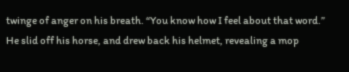twinge of anger on his breath. “You know how I feel about that word.” He slid off his horse, and drew back his helmet, revealing a mop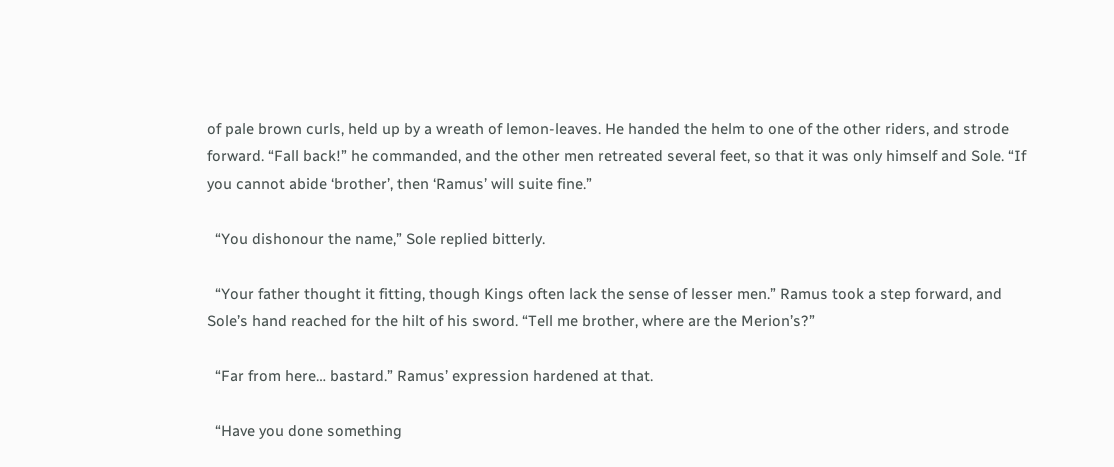of pale brown curls, held up by a wreath of lemon-leaves. He handed the helm to one of the other riders, and strode forward. “Fall back!” he commanded, and the other men retreated several feet, so that it was only himself and Sole. “If you cannot abide ‘brother’, then ‘Ramus’ will suite fine.”

  “You dishonour the name,” Sole replied bitterly.

  “Your father thought it fitting, though Kings often lack the sense of lesser men.” Ramus took a step forward, and Sole’s hand reached for the hilt of his sword. “Tell me brother, where are the Merion’s?”

  “Far from here… bastard.” Ramus’ expression hardened at that.

  “Have you done something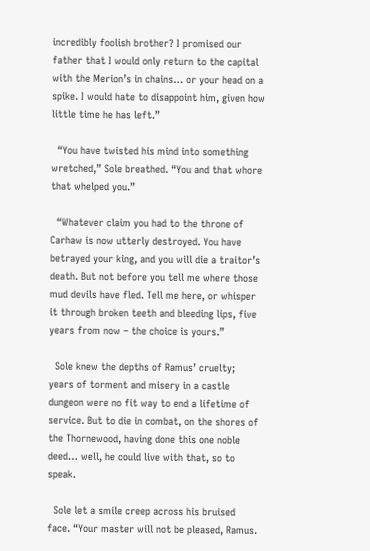incredibly foolish brother? I promised our father that I would only return to the capital with the Merion’s in chains… or your head on a spike. I would hate to disappoint him, given how little time he has left.”

  “You have twisted his mind into something wretched,” Sole breathed. “You and that whore that whelped you.”

  “Whatever claim you had to the throne of Carhaw is now utterly destroyed. You have betrayed your king, and you will die a traitor’s death. But not before you tell me where those mud devils have fled. Tell me here, or whisper it through broken teeth and bleeding lips, five years from now – the choice is yours.”

  Sole knew the depths of Ramus’ cruelty; years of torment and misery in a castle dungeon were no fit way to end a lifetime of service. But to die in combat, on the shores of the Thornewood, having done this one noble deed… well, he could live with that, so to speak.

  Sole let a smile creep across his bruised face. “Your master will not be pleased, Ramus.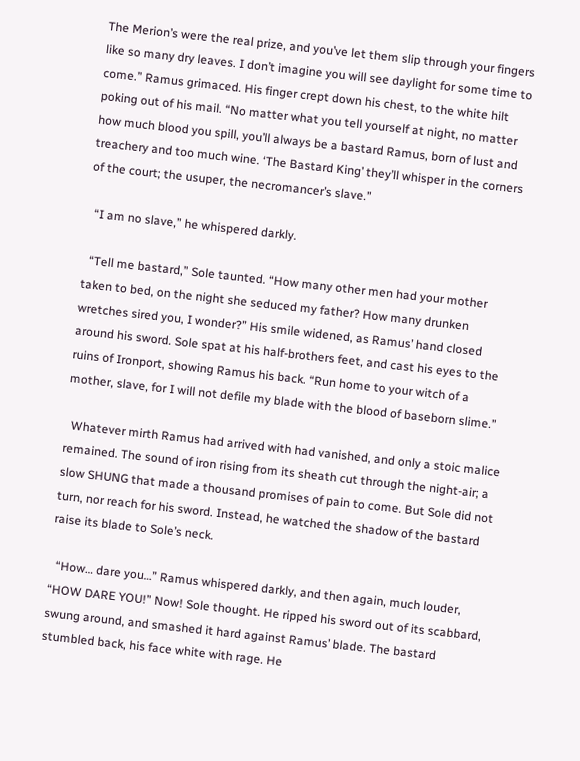The Merion’s were the real prize, and you’ve let them slip through your fingers like so many dry leaves. I don’t imagine you will see daylight for some time to come.” Ramus grimaced. His finger crept down his chest, to the white hilt poking out of his mail. “No matter what you tell yourself at night, no matter how much blood you spill, you’ll always be a bastard Ramus, born of lust and treachery and too much wine. ‘The Bastard King’ they’ll whisper in the corners of the court; the usuper, the necromancer’s slave.”

  “I am no slave,” he whispered darkly.

  “Tell me bastard,” Sole taunted. “How many other men had your mother taken to bed, on the night she seduced my father? How many drunken wretches sired you, I wonder?” His smile widened, as Ramus’ hand closed around his sword. Sole spat at his half-brothers feet, and cast his eyes to the ruins of Ironport, showing Ramus his back. “Run home to your witch of a mother, slave, for I will not defile my blade with the blood of baseborn slime.”

  Whatever mirth Ramus had arrived with had vanished, and only a stoic malice remained. The sound of iron rising from its sheath cut through the night-air; a slow SHUNG that made a thousand promises of pain to come. But Sole did not turn, nor reach for his sword. Instead, he watched the shadow of the bastard raise its blade to Sole’s neck.

  “How… dare you…” Ramus whispered darkly, and then again, much louder, “HOW DARE YOU!” Now! Sole thought. He ripped his sword out of its scabbard, swung around, and smashed it hard against Ramus’ blade. The bastard stumbled back, his face white with rage. He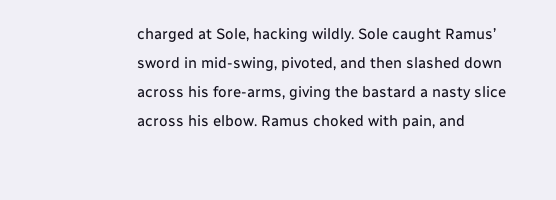charged at Sole, hacking wildly. Sole caught Ramus’ sword in mid-swing, pivoted, and then slashed down across his fore-arms, giving the bastard a nasty slice across his elbow. Ramus choked with pain, and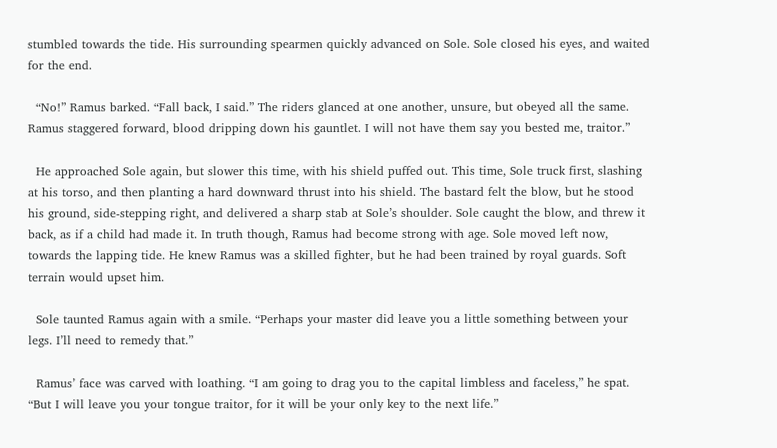stumbled towards the tide. His surrounding spearmen quickly advanced on Sole. Sole closed his eyes, and waited for the end.

  “No!” Ramus barked. “Fall back, I said.” The riders glanced at one another, unsure, but obeyed all the same. Ramus staggered forward, blood dripping down his gauntlet. I will not have them say you bested me, traitor.”

  He approached Sole again, but slower this time, with his shield puffed out. This time, Sole truck first, slashing at his torso, and then planting a hard downward thrust into his shield. The bastard felt the blow, but he stood his ground, side-stepping right, and delivered a sharp stab at Sole’s shoulder. Sole caught the blow, and threw it back, as if a child had made it. In truth though, Ramus had become strong with age. Sole moved left now, towards the lapping tide. He knew Ramus was a skilled fighter, but he had been trained by royal guards. Soft terrain would upset him.

  Sole taunted Ramus again with a smile. “Perhaps your master did leave you a little something between your legs. I’ll need to remedy that.”

  Ramus’ face was carved with loathing. “I am going to drag you to the capital limbless and faceless,” he spat. “But I will leave you your tongue traitor, for it will be your only key to the next life.”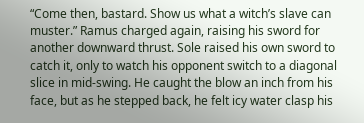“Come then, bastard. Show us what a witch’s slave can muster.” Ramus charged again, raising his sword for another downward thrust. Sole raised his own sword to catch it, only to watch his opponent switch to a diagonal slice in mid-swing. He caught the blow an inch from his face, but as he stepped back, he felt icy water clasp his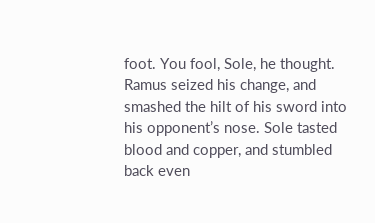foot. You fool, Sole, he thought. Ramus seized his change, and smashed the hilt of his sword into his opponent’s nose. Sole tasted blood and copper, and stumbled back even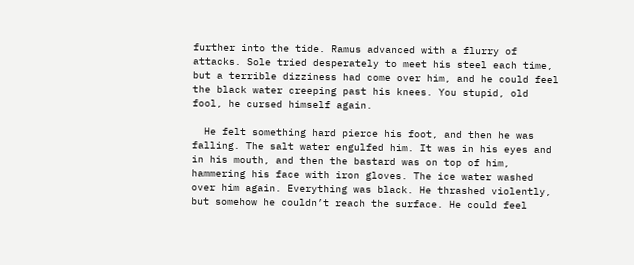further into the tide. Ramus advanced with a flurry of attacks. Sole tried desperately to meet his steel each time, but a terrible dizziness had come over him, and he could feel the black water creeping past his knees. You stupid, old fool, he cursed himself again.

  He felt something hard pierce his foot, and then he was falling. The salt water engulfed him. It was in his eyes and in his mouth, and then the bastard was on top of him, hammering his face with iron gloves. The ice water washed over him again. Everything was black. He thrashed violently, but somehow he couldn’t reach the surface. He could feel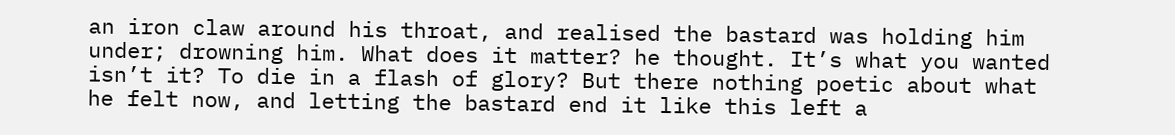an iron claw around his throat, and realised the bastard was holding him under; drowning him. What does it matter? he thought. It’s what you wanted isn’t it? To die in a flash of glory? But there nothing poetic about what he felt now, and letting the bastard end it like this left a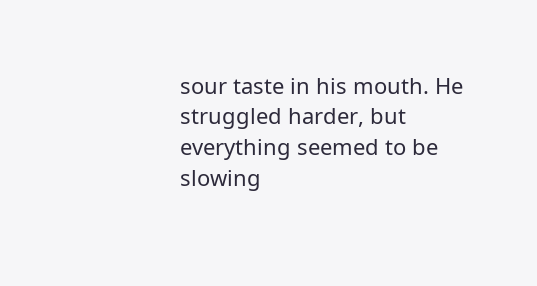sour taste in his mouth. He struggled harder, but everything seemed to be slowing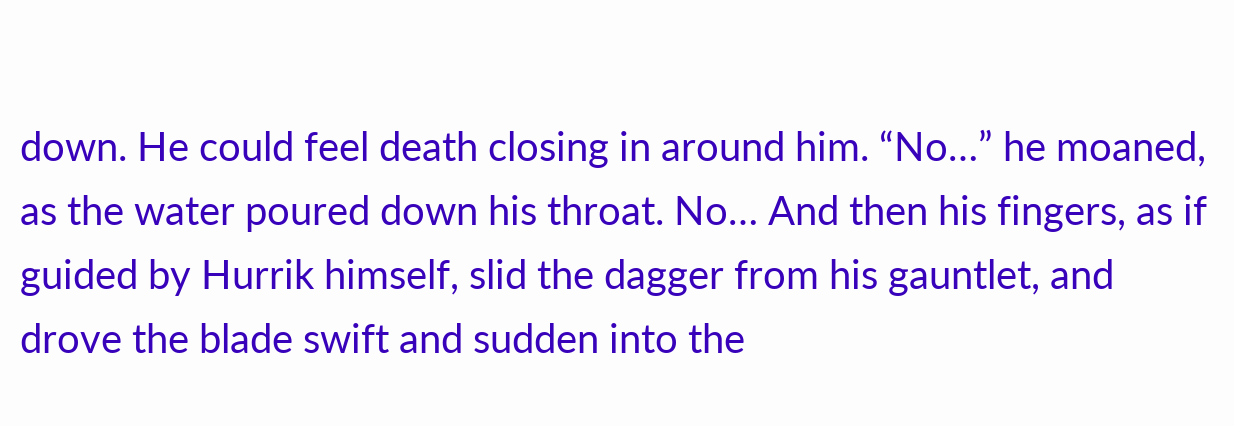down. He could feel death closing in around him. “No…” he moaned, as the water poured down his throat. No… And then his fingers, as if guided by Hurrik himself, slid the dagger from his gauntlet, and drove the blade swift and sudden into the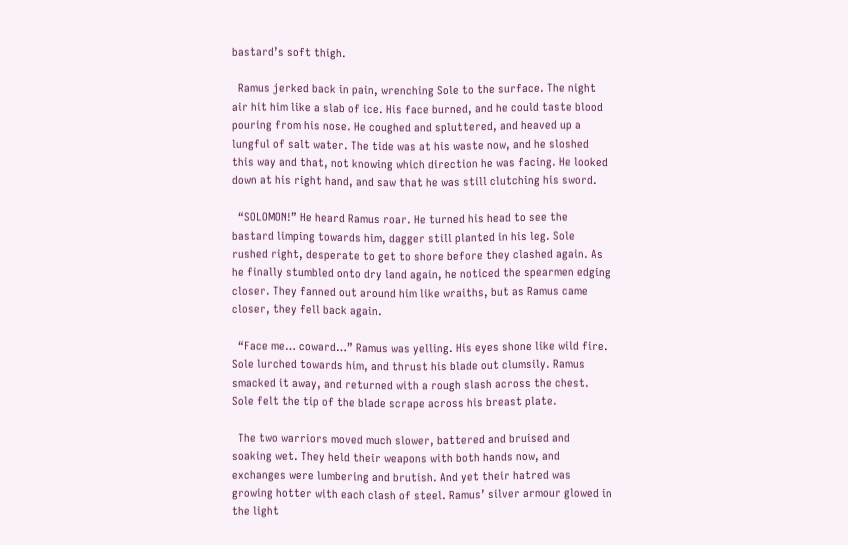bastard’s soft thigh.

  Ramus jerked back in pain, wrenching Sole to the surface. The night air hit him like a slab of ice. His face burned, and he could taste blood pouring from his nose. He coughed and spluttered, and heaved up a lungful of salt water. The tide was at his waste now, and he sloshed this way and that, not knowing which direction he was facing. He looked down at his right hand, and saw that he was still clutching his sword.

  “SOLOMON!” He heard Ramus roar. He turned his head to see the bastard limping towards him, dagger still planted in his leg. Sole rushed right, desperate to get to shore before they clashed again. As he finally stumbled onto dry land again, he noticed the spearmen edging closer. They fanned out around him like wraiths, but as Ramus came closer, they fell back again.

  “Face me… coward…” Ramus was yelling. His eyes shone like wild fire. Sole lurched towards him, and thrust his blade out clumsily. Ramus smacked it away, and returned with a rough slash across the chest. Sole felt the tip of the blade scrape across his breast plate.

  The two warriors moved much slower, battered and bruised and soaking wet. They held their weapons with both hands now, and exchanges were lumbering and brutish. And yet their hatred was growing hotter with each clash of steel. Ramus’ silver armour glowed in the light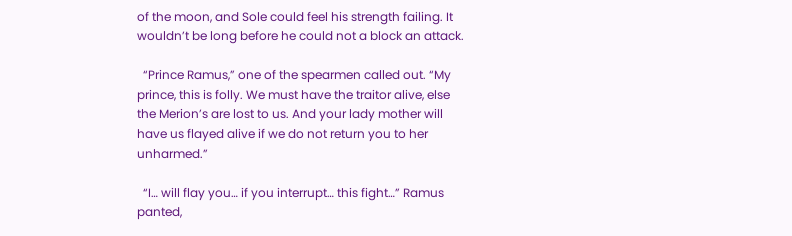of the moon, and Sole could feel his strength failing. It wouldn’t be long before he could not a block an attack.

  “Prince Ramus,” one of the spearmen called out. “My prince, this is folly. We must have the traitor alive, else the Merion’s are lost to us. And your lady mother will have us flayed alive if we do not return you to her unharmed.”

  “I… will flay you… if you interrupt… this fight…” Ramus panted,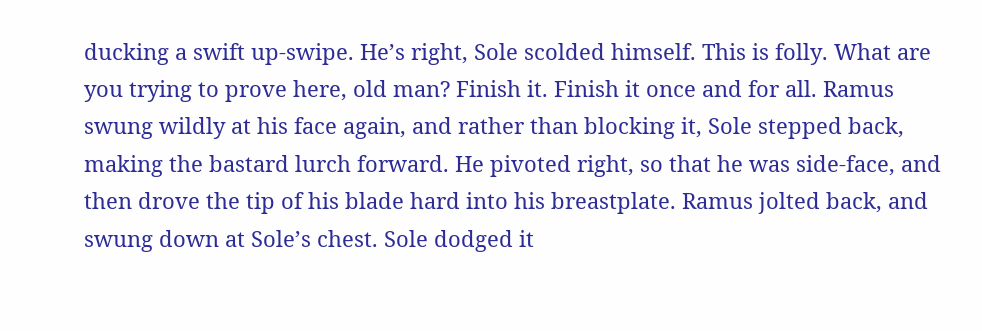ducking a swift up-swipe. He’s right, Sole scolded himself. This is folly. What are you trying to prove here, old man? Finish it. Finish it once and for all. Ramus swung wildly at his face again, and rather than blocking it, Sole stepped back, making the bastard lurch forward. He pivoted right, so that he was side-face, and then drove the tip of his blade hard into his breastplate. Ramus jolted back, and swung down at Sole’s chest. Sole dodged it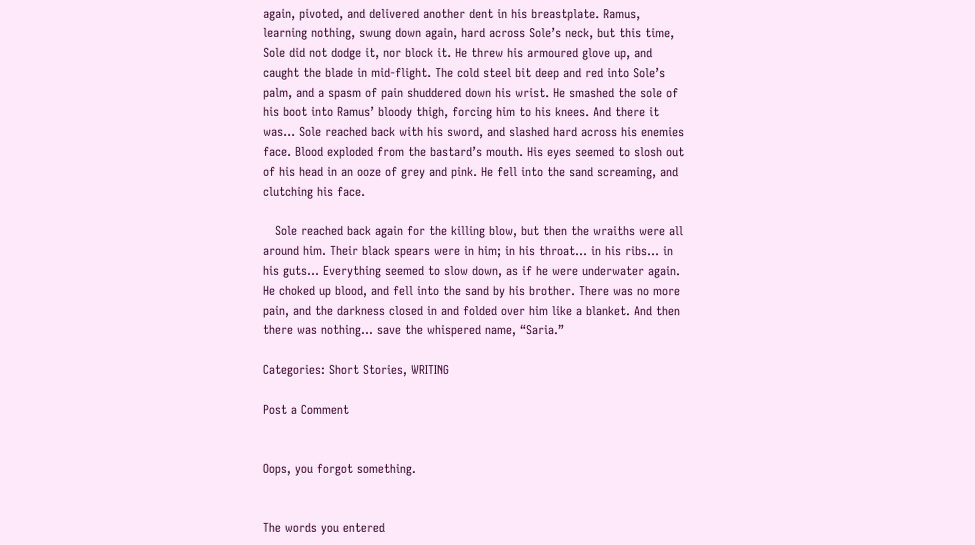again, pivoted, and delivered another dent in his breastplate. Ramus, learning nothing, swung down again, hard across Sole’s neck, but this time, Sole did not dodge it, nor block it. He threw his armoured glove up, and caught the blade in mid-flight. The cold steel bit deep and red into Sole’s palm, and a spasm of pain shuddered down his wrist. He smashed the sole of his boot into Ramus’ bloody thigh, forcing him to his knees. And there it was… Sole reached back with his sword, and slashed hard across his enemies face. Blood exploded from the bastard’s mouth. His eyes seemed to slosh out of his head in an ooze of grey and pink. He fell into the sand screaming, and clutching his face.

   Sole reached back again for the killing blow, but then the wraiths were all around him. Their black spears were in him; in his throat… in his ribs… in his guts… Everything seemed to slow down, as if he were underwater again. He choked up blood, and fell into the sand by his brother. There was no more pain, and the darkness closed in and folded over him like a blanket. And then there was nothing… save the whispered name, “Saria.”

Categories: Short Stories, WRITING

Post a Comment


Oops, you forgot something.


The words you entered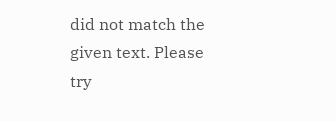did not match the given text. Please try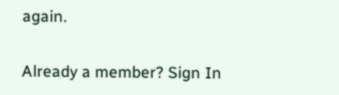again.

Already a member? Sign In